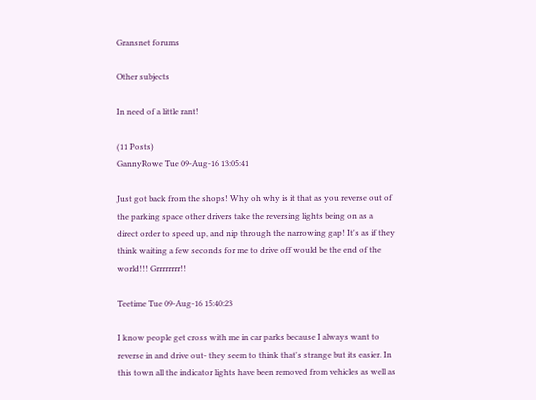Gransnet forums

Other subjects

In need of a little rant!

(11 Posts)
GannyRowe Tue 09-Aug-16 13:05:41

Just got back from the shops! Why oh why is it that as you reverse out of the parking space other drivers take the reversing lights being on as a direct order to speed up, and nip through the narrowing gap! It's as if they think waiting a few seconds for me to drive off would be the end of the world!!! Grrrrrrrr!!

Teetime Tue 09-Aug-16 15:40:23

I know people get cross with me in car parks because I always want to reverse in and drive out- they seem to think that's strange but its easier. In this town all the indicator lights have been removed from vehicles as well as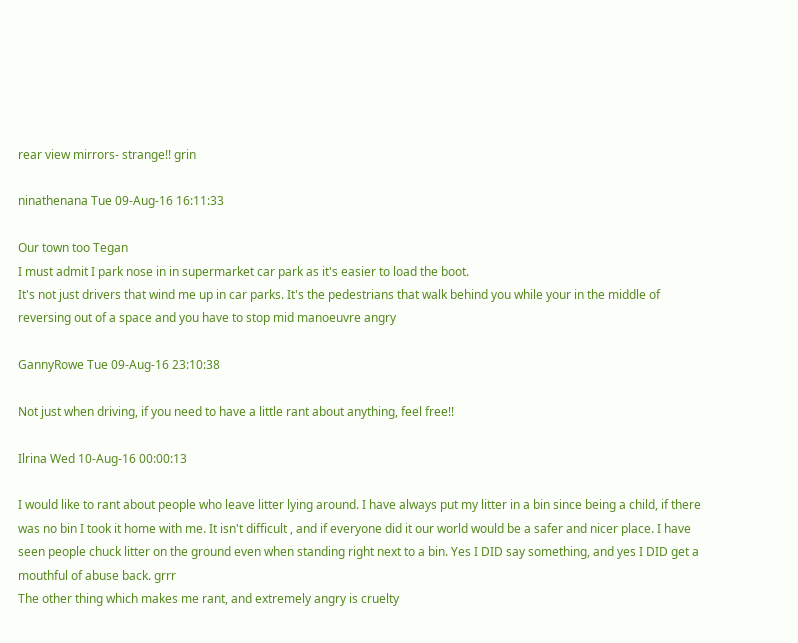rear view mirrors- strange!! grin

ninathenana Tue 09-Aug-16 16:11:33

Our town too Tegan
I must admit I park nose in in supermarket car park as it's easier to load the boot.
It's not just drivers that wind me up in car parks. It's the pedestrians that walk behind you while your in the middle of reversing out of a space and you have to stop mid manoeuvre angry

GannyRowe Tue 09-Aug-16 23:10:38

Not just when driving, if you need to have a little rant about anything, feel free!!

Ilrina Wed 10-Aug-16 00:00:13

I would like to rant about people who leave litter lying around. I have always put my litter in a bin since being a child, if there was no bin I took it home with me. It isn't difficult , and if everyone did it our world would be a safer and nicer place. I have seen people chuck litter on the ground even when standing right next to a bin. Yes I DID say something, and yes I DID get a mouthful of abuse back. grrr
The other thing which makes me rant, and extremely angry is cruelty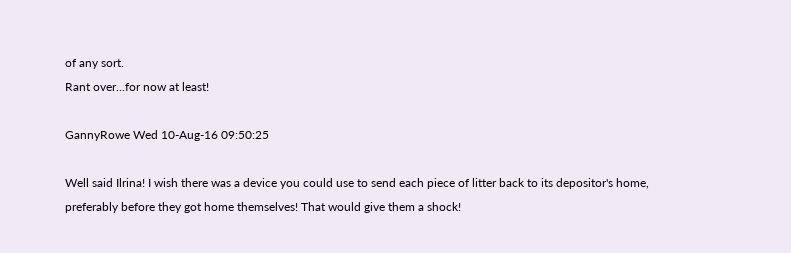of any sort.
Rant over...for now at least!

GannyRowe Wed 10-Aug-16 09:50:25

Well said Ilrina! I wish there was a device you could use to send each piece of litter back to its depositor's home, preferably before they got home themselves! That would give them a shock!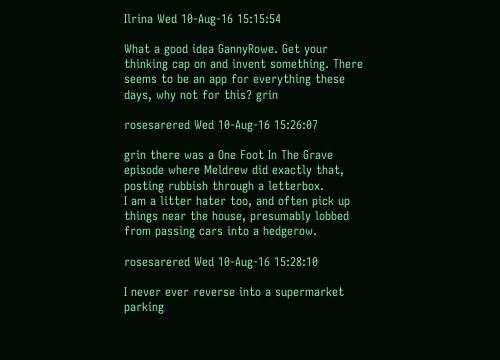Ilrina Wed 10-Aug-16 15:15:54

What a good idea GannyRowe. Get your thinking cap on and invent something. There seems to be an app for everything these days, why not for this? grin

rosesarered Wed 10-Aug-16 15:26:07

grin there was a One Foot In The Grave episode where Meldrew did exactly that, posting rubbish through a letterbox.
I am a litter hater too, and often pick up things near the house, presumably lobbed from passing cars into a hedgerow.

rosesarered Wed 10-Aug-16 15:28:10

I never ever reverse into a supermarket parking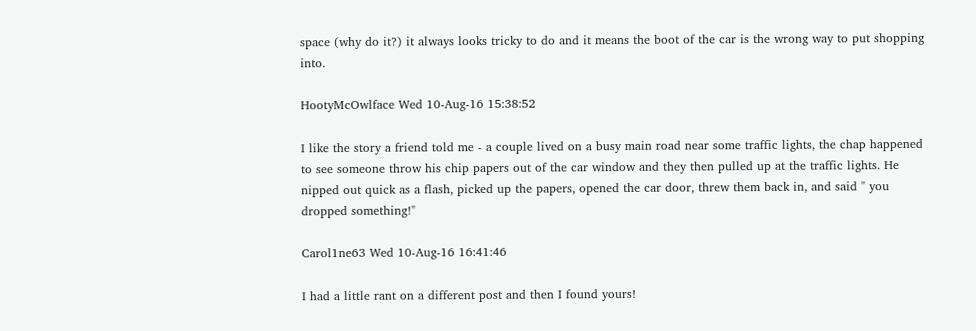space (why do it?) it always looks tricky to do and it means the boot of the car is the wrong way to put shopping into.

HootyMcOwlface Wed 10-Aug-16 15:38:52

I like the story a friend told me - a couple lived on a busy main road near some traffic lights, the chap happened to see someone throw his chip papers out of the car window and they then pulled up at the traffic lights. He nipped out quick as a flash, picked up the papers, opened the car door, threw them back in, and said " you dropped something!"

Carol1ne63 Wed 10-Aug-16 16:41:46

I had a little rant on a different post and then I found yours!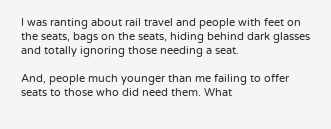I was ranting about rail travel and people with feet on the seats, bags on the seats, hiding behind dark glasses and totally ignoring those needing a seat.

And, people much younger than me failing to offer seats to those who did need them. What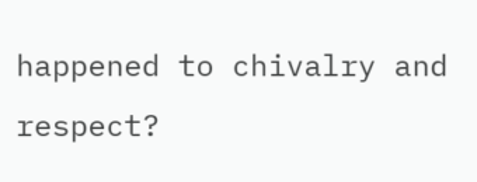happened to chivalry and respect?